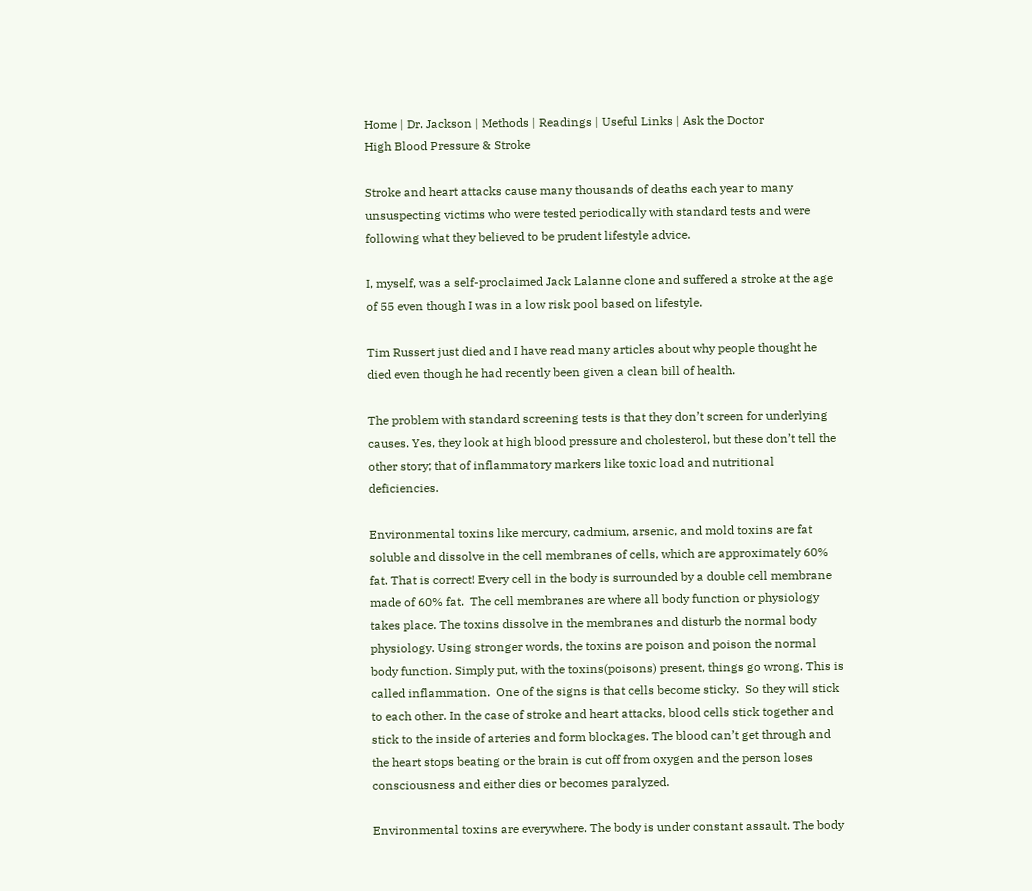Home | Dr. Jackson | Methods | Readings | Useful Links | Ask the Doctor
High Blood Pressure & Stroke

Stroke and heart attacks cause many thousands of deaths each year to many unsuspecting victims who were tested periodically with standard tests and were following what they believed to be prudent lifestyle advice.

I, myself, was a self-proclaimed Jack Lalanne clone and suffered a stroke at the age of 55 even though I was in a low risk pool based on lifestyle.

Tim Russert just died and I have read many articles about why people thought he died even though he had recently been given a clean bill of health.

The problem with standard screening tests is that they don’t screen for underlying causes. Yes, they look at high blood pressure and cholesterol, but these don’t tell the other story; that of inflammatory markers like toxic load and nutritional deficiencies.

Environmental toxins like mercury, cadmium, arsenic, and mold toxins are fat soluble and dissolve in the cell membranes of cells, which are approximately 60% fat. That is correct! Every cell in the body is surrounded by a double cell membrane made of 60% fat.  The cell membranes are where all body function or physiology takes place. The toxins dissolve in the membranes and disturb the normal body physiology. Using stronger words, the toxins are poison and poison the normal body function. Simply put, with the toxins(poisons) present, things go wrong. This is called inflammation.  One of the signs is that cells become sticky.  So they will stick to each other. In the case of stroke and heart attacks, blood cells stick together and stick to the inside of arteries and form blockages. The blood can’t get through and the heart stops beating or the brain is cut off from oxygen and the person loses consciousness and either dies or becomes paralyzed.

Environmental toxins are everywhere. The body is under constant assault. The body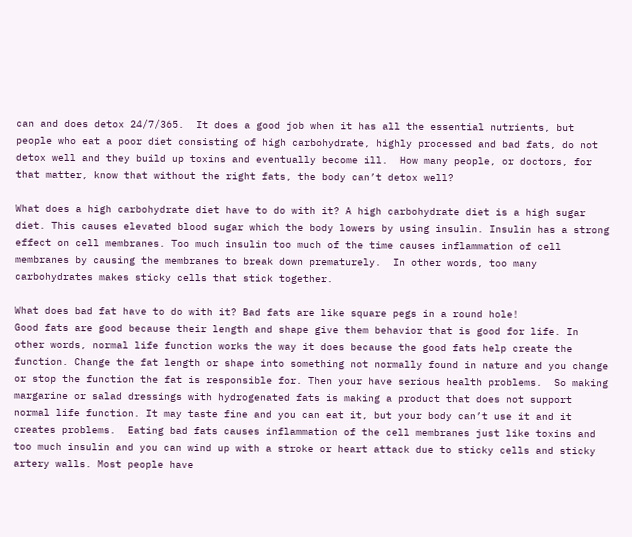can and does detox 24/7/365.  It does a good job when it has all the essential nutrients, but people who eat a poor diet consisting of high carbohydrate, highly processed and bad fats, do not detox well and they build up toxins and eventually become ill.  How many people, or doctors, for that matter, know that without the right fats, the body can’t detox well?

What does a high carbohydrate diet have to do with it? A high carbohydrate diet is a high sugar diet. This causes elevated blood sugar which the body lowers by using insulin. Insulin has a strong effect on cell membranes. Too much insulin too much of the time causes inflammation of cell membranes by causing the membranes to break down prematurely.  In other words, too many carbohydrates makes sticky cells that stick together.

What does bad fat have to do with it? Bad fats are like square pegs in a round hole!
Good fats are good because their length and shape give them behavior that is good for life. In other words, normal life function works the way it does because the good fats help create the function. Change the fat length or shape into something not normally found in nature and you change or stop the function the fat is responsible for. Then your have serious health problems.  So making margarine or salad dressings with hydrogenated fats is making a product that does not support normal life function. It may taste fine and you can eat it, but your body can’t use it and it creates problems.  Eating bad fats causes inflammation of the cell membranes just like toxins and too much insulin and you can wind up with a stroke or heart attack due to sticky cells and sticky artery walls. Most people have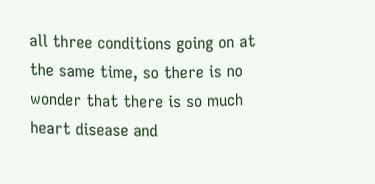all three conditions going on at the same time, so there is no wonder that there is so much heart disease and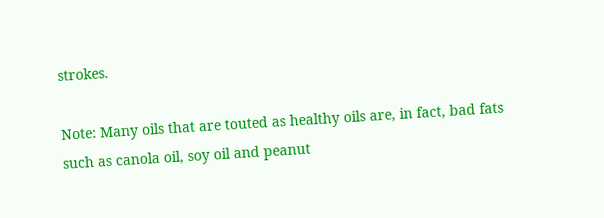strokes.

Note: Many oils that are touted as healthy oils are, in fact, bad fats such as canola oil, soy oil and peanut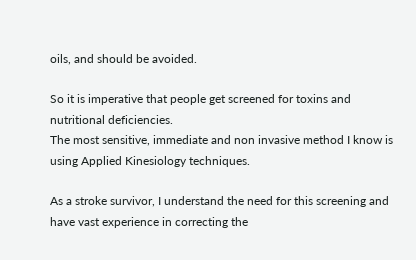oils, and should be avoided.

So it is imperative that people get screened for toxins and nutritional deficiencies.
The most sensitive, immediate and non invasive method I know is using Applied Kinesiology techniques.

As a stroke survivor, I understand the need for this screening and have vast experience in correcting the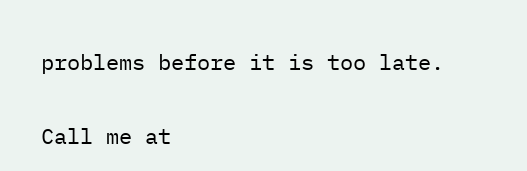problems before it is too late.

Call me at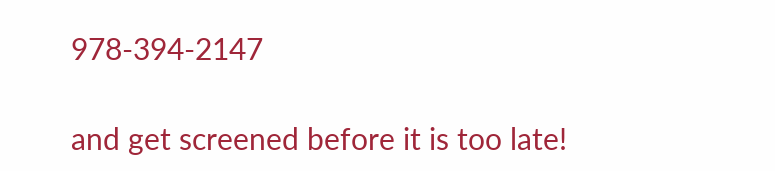978-394-2147

and get screened before it is too late!